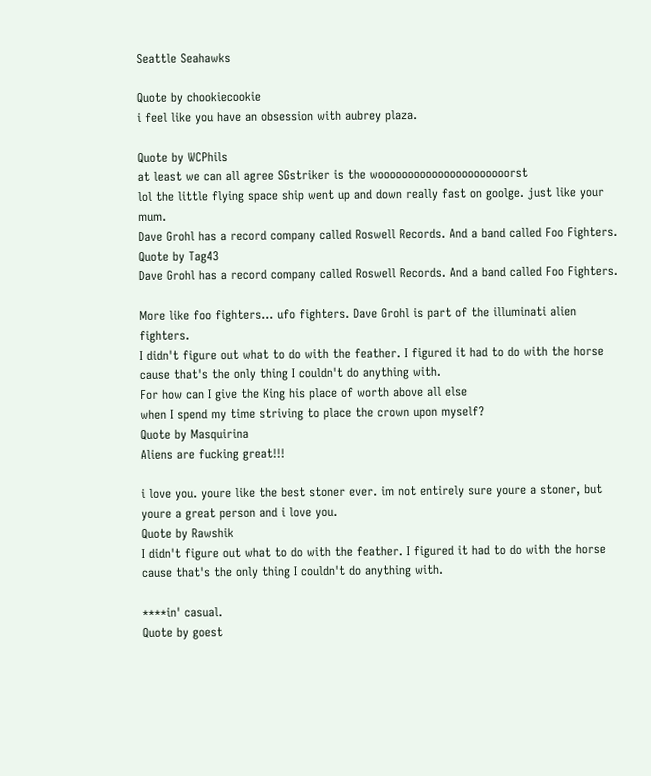Seattle Seahawks

Quote by chookiecookie
i feel like you have an obsession with aubrey plaza.

Quote by WCPhils
at least we can all agree SGstriker is the woooooooooooooooooooooorst
lol the little flying space ship went up and down really fast on goolge. just like your mum.
Dave Grohl has a record company called Roswell Records. And a band called Foo Fighters.
Quote by Tag43
Dave Grohl has a record company called Roswell Records. And a band called Foo Fighters.

More like foo fighters... ufo fighters. Dave Grohl is part of the illuminati alien fighters.
I didn't figure out what to do with the feather. I figured it had to do with the horse cause that's the only thing I couldn't do anything with.
For how can I give the King his place of worth above all else
when I spend my time striving to place the crown upon myself?
Quote by Masquirina
Aliens are fucking great!!!

i love you. youre like the best stoner ever. im not entirely sure youre a stoner, but youre a great person and i love you.
Quote by Rawshik
I didn't figure out what to do with the feather. I figured it had to do with the horse cause that's the only thing I couldn't do anything with.

****in' casual.
Quote by goest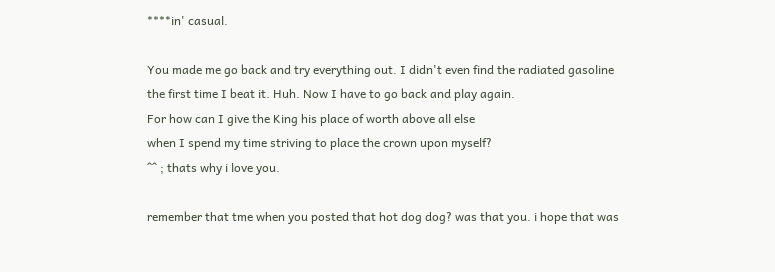****in' casual.

You made me go back and try everything out. I didn't even find the radiated gasoline the first time I beat it. Huh. Now I have to go back and play again.
For how can I give the King his place of worth above all else
when I spend my time striving to place the crown upon myself?
^^ ; thats why i love you.

remember that tme when you posted that hot dog dog? was that you. i hope that was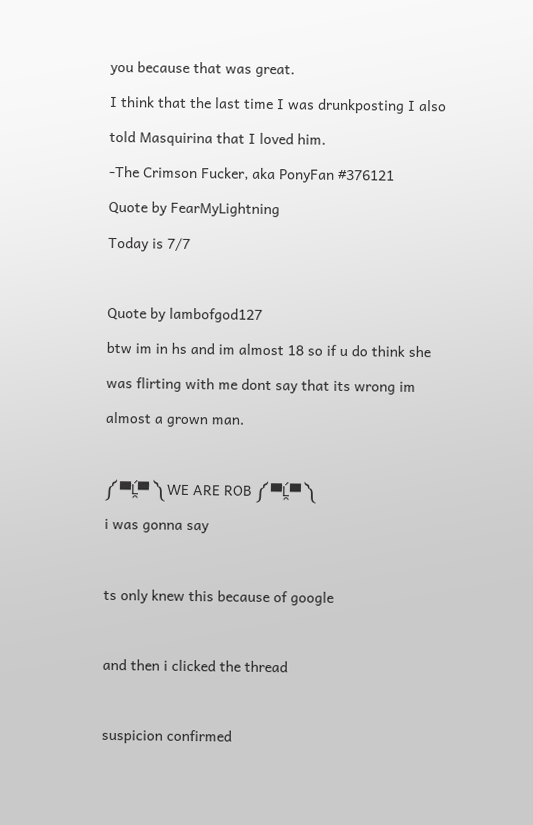you because that was great.
I think that the last time I was drunkposting I also told Masquirina that I loved him.
-The Crimson Fucker, aka PonyFan #376121
Quote by FearMyLightning
Today is 7/7

Quote by lambofgod127
btw im in hs and im almost 18 so if u do think she was flirting with me dont say that its wrong im almost a grown man.

༼ ▀̿Ĺ̯▀̿ ༽ WE ARE ROB ༼ ▀̿Ĺ̯▀̿ ༽
i was gonna say

ts only knew this because of google

and then i clicked the thread

suspicion confirmed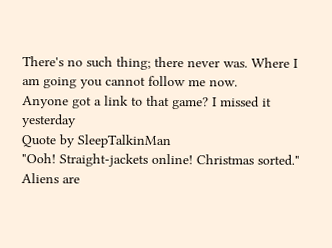There's no such thing; there never was. Where I am going you cannot follow me now.
Anyone got a link to that game? I missed it yesterday
Quote by SleepTalkinMan
"Ooh! Straight-jackets online! Christmas sorted."
Aliens are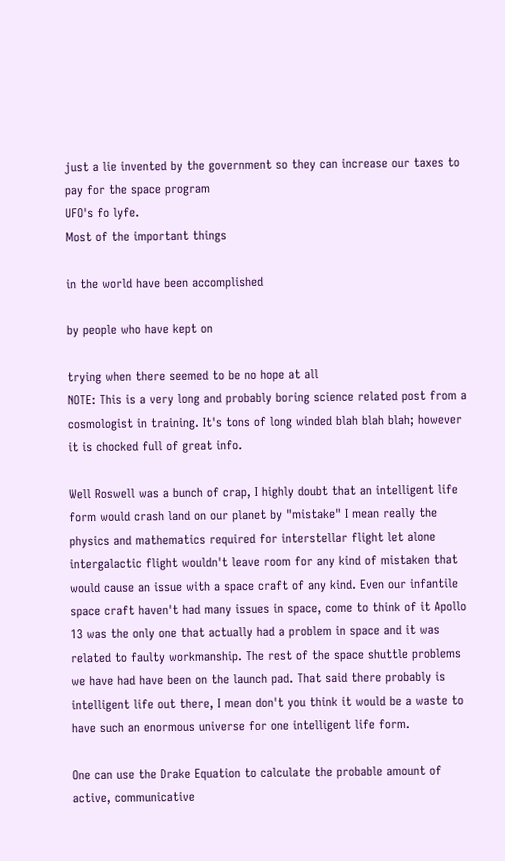just a lie invented by the government so they can increase our taxes to pay for the space program
UFO's fo lyfe.
Most of the important things

in the world have been accomplished

by people who have kept on

trying when there seemed to be no hope at all
NOTE: This is a very long and probably boring science related post from a cosmologist in training. It's tons of long winded blah blah blah; however it is chocked full of great info.

Well Roswell was a bunch of crap, I highly doubt that an intelligent life form would crash land on our planet by "mistake" I mean really the physics and mathematics required for interstellar flight let alone intergalactic flight wouldn't leave room for any kind of mistaken that would cause an issue with a space craft of any kind. Even our infantile space craft haven't had many issues in space, come to think of it Apollo 13 was the only one that actually had a problem in space and it was related to faulty workmanship. The rest of the space shuttle problems we have had have been on the launch pad. That said there probably is intelligent life out there, I mean don't you think it would be a waste to have such an enormous universe for one intelligent life form.

One can use the Drake Equation to calculate the probable amount of active, communicative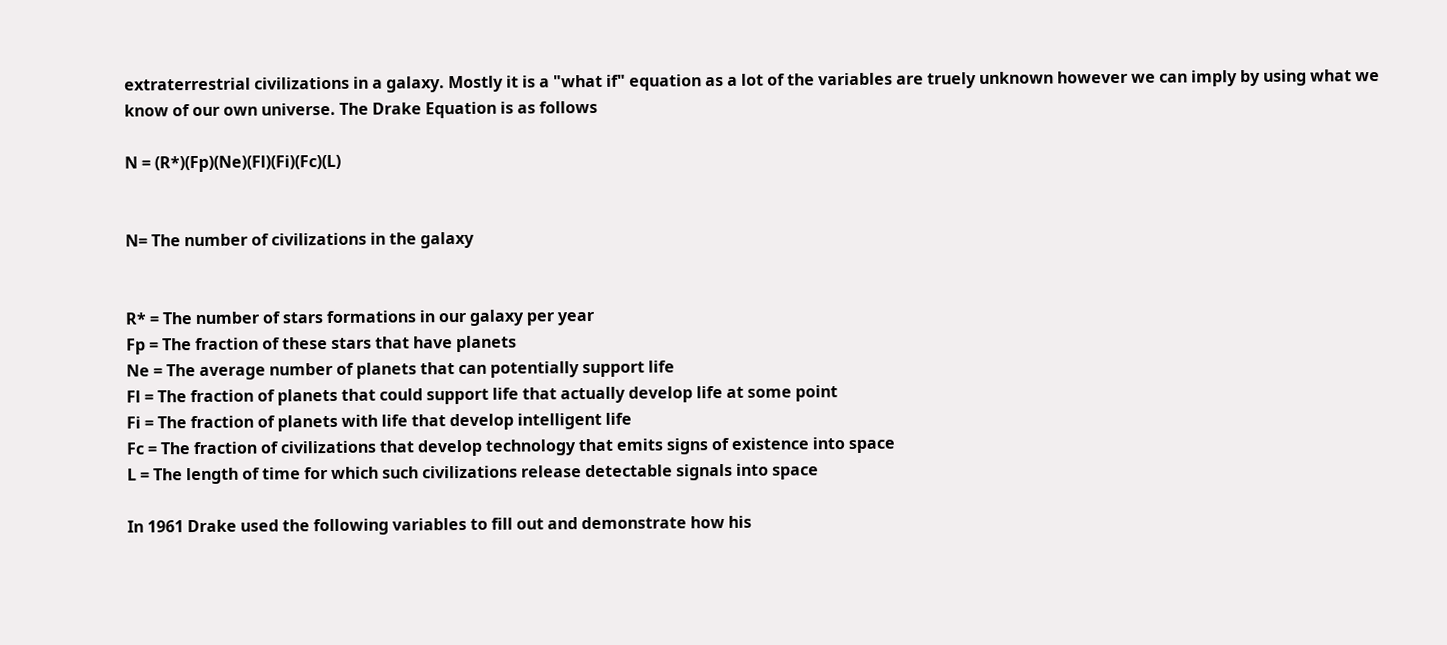extraterrestrial civilizations in a galaxy. Mostly it is a "what if" equation as a lot of the variables are truely unknown however we can imply by using what we know of our own universe. The Drake Equation is as follows

N = (R*)(Fp)(Ne)(Fl)(Fi)(Fc)(L)


N= The number of civilizations in the galaxy


R* = The number of stars formations in our galaxy per year
Fp = The fraction of these stars that have planets
Ne = The average number of planets that can potentially support life
Fl = The fraction of planets that could support life that actually develop life at some point
Fi = The fraction of planets with life that develop intelligent life
Fc = The fraction of civilizations that develop technology that emits signs of existence into space
L = The length of time for which such civilizations release detectable signals into space

In 1961 Drake used the following variables to fill out and demonstrate how his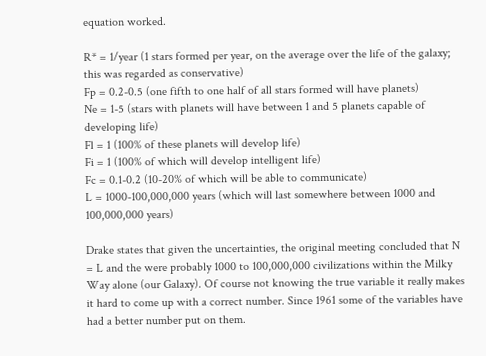equation worked.

R* = 1/year (1 stars formed per year, on the average over the life of the galaxy; this was regarded as conservative)
Fp = 0.2-0.5 (one fifth to one half of all stars formed will have planets)
Ne = 1-5 (stars with planets will have between 1 and 5 planets capable of developing life)
Fl = 1 (100% of these planets will develop life)
Fi = 1 (100% of which will develop intelligent life)
Fc = 0.1-0.2 (10-20% of which will be able to communicate)
L = 1000-100,000,000 years (which will last somewhere between 1000 and 100,000,000 years)

Drake states that given the uncertainties, the original meeting concluded that N = L and the were probably 1000 to 100,000,000 civilizations within the Milky Way alone (our Galaxy). Of course not knowing the true variable it really makes it hard to come up with a correct number. Since 1961 some of the variables have had a better number put on them.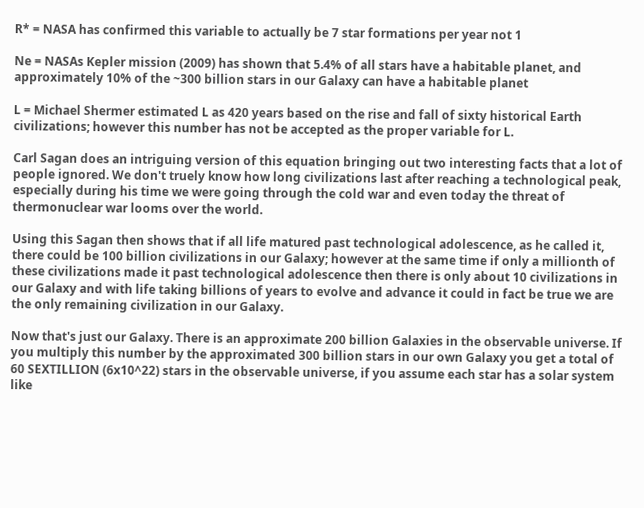R* = NASA has confirmed this variable to actually be 7 star formations per year not 1

Ne = NASAs Kepler mission (2009) has shown that 5.4% of all stars have a habitable planet, and approximately 10% of the ~300 billion stars in our Galaxy can have a habitable planet

L = Michael Shermer estimated L as 420 years based on the rise and fall of sixty historical Earth civilizations; however this number has not be accepted as the proper variable for L.

Carl Sagan does an intriguing version of this equation bringing out two interesting facts that a lot of people ignored. We don't truely know how long civilizations last after reaching a technological peak, especially during his time we were going through the cold war and even today the threat of thermonuclear war looms over the world.

Using this Sagan then shows that if all life matured past technological adolescence, as he called it, there could be 100 billion civilizations in our Galaxy; however at the same time if only a millionth of these civilizations made it past technological adolescence then there is only about 10 civilizations in our Galaxy and with life taking billions of years to evolve and advance it could in fact be true we are the only remaining civilization in our Galaxy.

Now that's just our Galaxy. There is an approximate 200 billion Galaxies in the observable universe. If you multiply this number by the approximated 300 billion stars in our own Galaxy you get a total of 60 SEXTILLION (6x10^22) stars in the observable universe, if you assume each star has a solar system like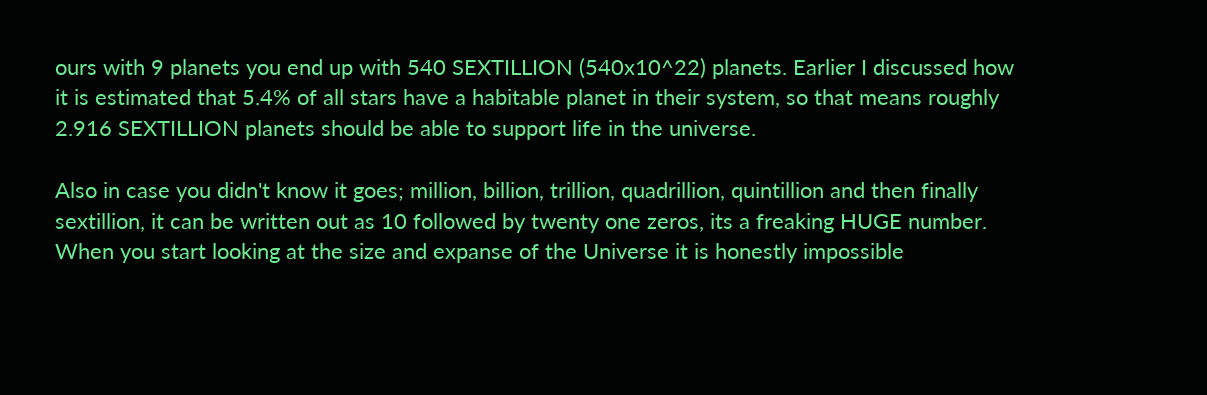ours with 9 planets you end up with 540 SEXTILLION (540x10^22) planets. Earlier I discussed how it is estimated that 5.4% of all stars have a habitable planet in their system, so that means roughly 2.916 SEXTILLION planets should be able to support life in the universe.

Also in case you didn't know it goes; million, billion, trillion, quadrillion, quintillion and then finally sextillion, it can be written out as 10 followed by twenty one zeros, its a freaking HUGE number. When you start looking at the size and expanse of the Universe it is honestly impossible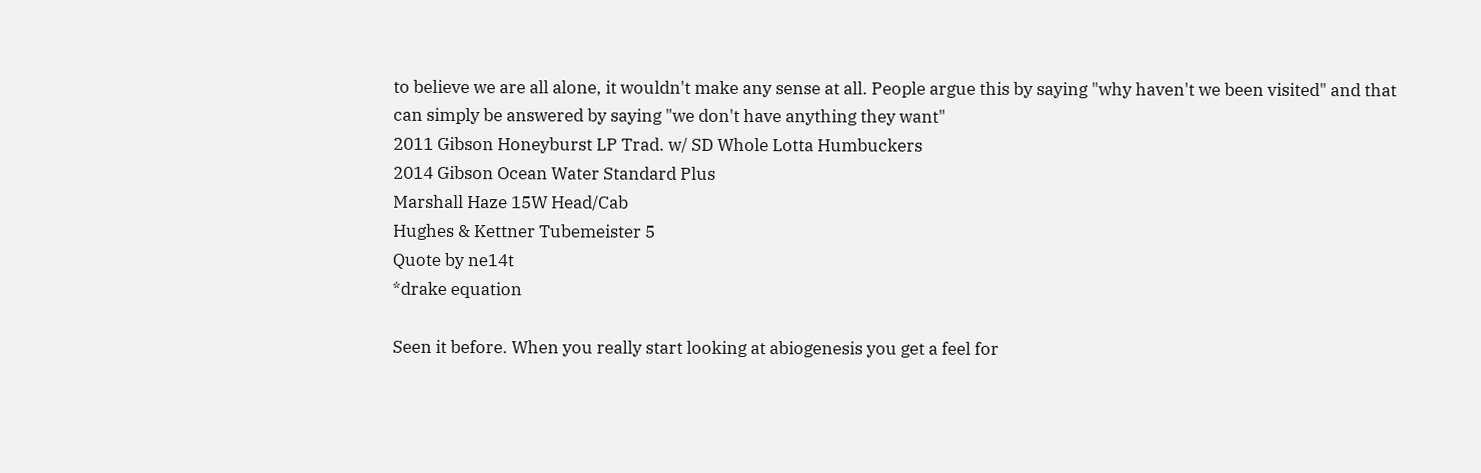to believe we are all alone, it wouldn't make any sense at all. People argue this by saying "why haven't we been visited" and that can simply be answered by saying "we don't have anything they want"
2011 Gibson Honeyburst LP Trad. w/ SD Whole Lotta Humbuckers
2014 Gibson Ocean Water Standard Plus
Marshall Haze 15W Head/Cab
Hughes & Kettner Tubemeister 5
Quote by ne14t
*drake equation

Seen it before. When you really start looking at abiogenesis you get a feel for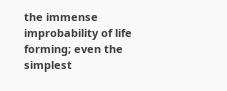the immense improbability of life forming; even the simplest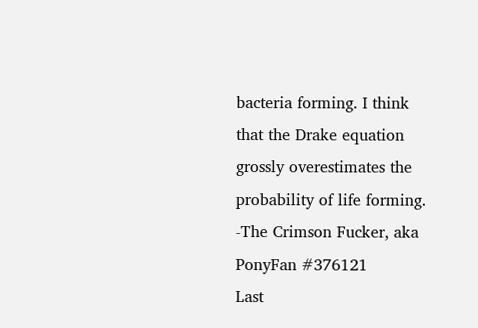bacteria forming. I think that the Drake equation grossly overestimates the probability of life forming.
-The Crimson Fucker, aka PonyFan #376121
Last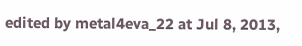edited by metal4eva_22 at Jul 8, 2013,